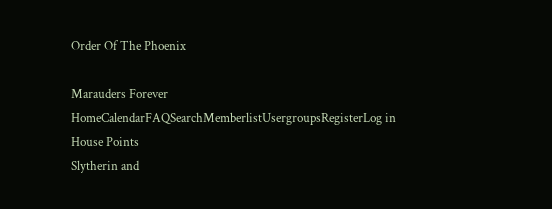Order Of The Phoenix

Marauders Forever
HomeCalendarFAQSearchMemberlistUsergroupsRegisterLog in
House Points
Slytherin and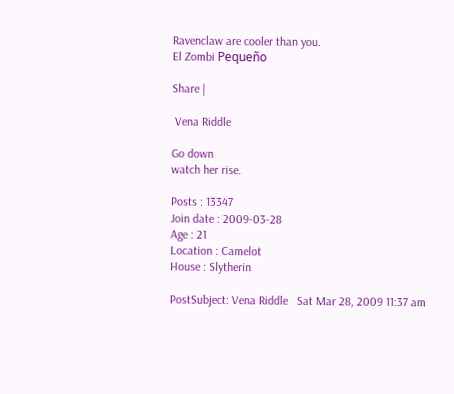Ravenclaw are cooler than you.
El Zombi Pequeño

Share |

 Vena Riddle

Go down
watch her rise.

Posts : 13347
Join date : 2009-03-28
Age : 21
Location : Camelot
House : Slytherin

PostSubject: Vena Riddle   Sat Mar 28, 2009 11:37 am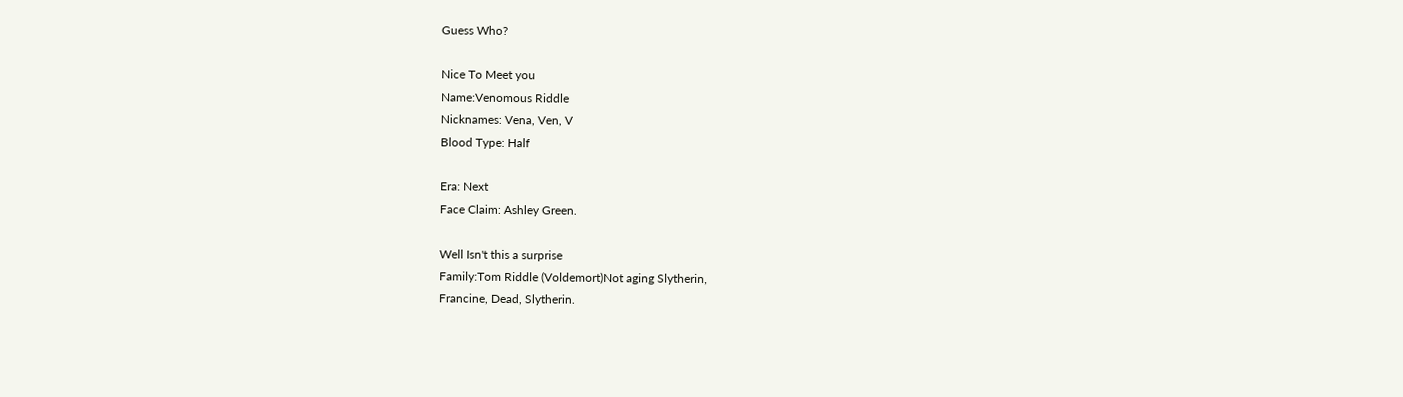Guess Who?

Nice To Meet you
Name:Venomous Riddle
Nicknames: Vena, Ven, V
Blood Type: Half

Era: Next
Face Claim: Ashley Green.

Well Isn't this a surprise
Family:Tom Riddle (Voldemort)Not aging Slytherin,
Francine, Dead, Slytherin.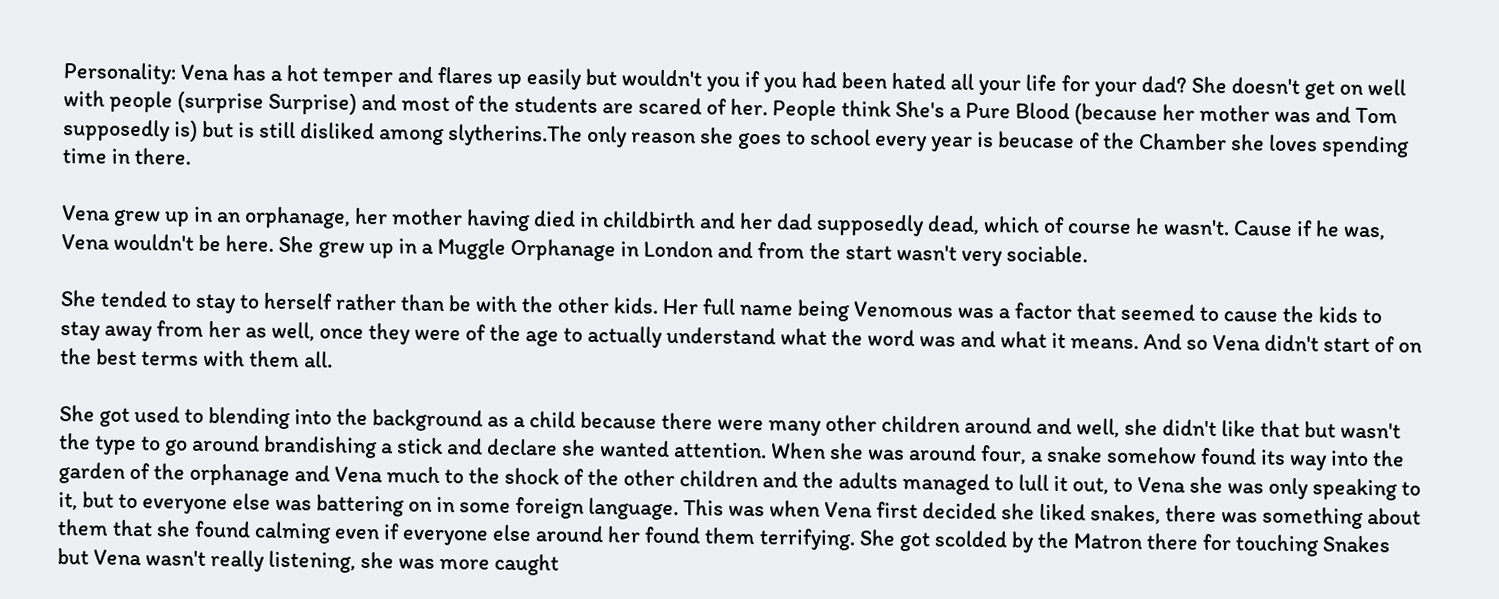Personality: Vena has a hot temper and flares up easily but wouldn't you if you had been hated all your life for your dad? She doesn't get on well with people (surprise Surprise) and most of the students are scared of her. People think She's a Pure Blood (because her mother was and Tom supposedly is) but is still disliked among slytherins.The only reason she goes to school every year is beucase of the Chamber she loves spending time in there.

Vena grew up in an orphanage, her mother having died in childbirth and her dad supposedly dead, which of course he wasn't. Cause if he was, Vena wouldn't be here. She grew up in a Muggle Orphanage in London and from the start wasn't very sociable.

She tended to stay to herself rather than be with the other kids. Her full name being Venomous was a factor that seemed to cause the kids to stay away from her as well, once they were of the age to actually understand what the word was and what it means. And so Vena didn't start of on the best terms with them all.

She got used to blending into the background as a child because there were many other children around and well, she didn't like that but wasn't the type to go around brandishing a stick and declare she wanted attention. When she was around four, a snake somehow found its way into the garden of the orphanage and Vena much to the shock of the other children and the adults managed to lull it out, to Vena she was only speaking to it, but to everyone else was battering on in some foreign language. This was when Vena first decided she liked snakes, there was something about them that she found calming even if everyone else around her found them terrifying. She got scolded by the Matron there for touching Snakes but Vena wasn't really listening, she was more caught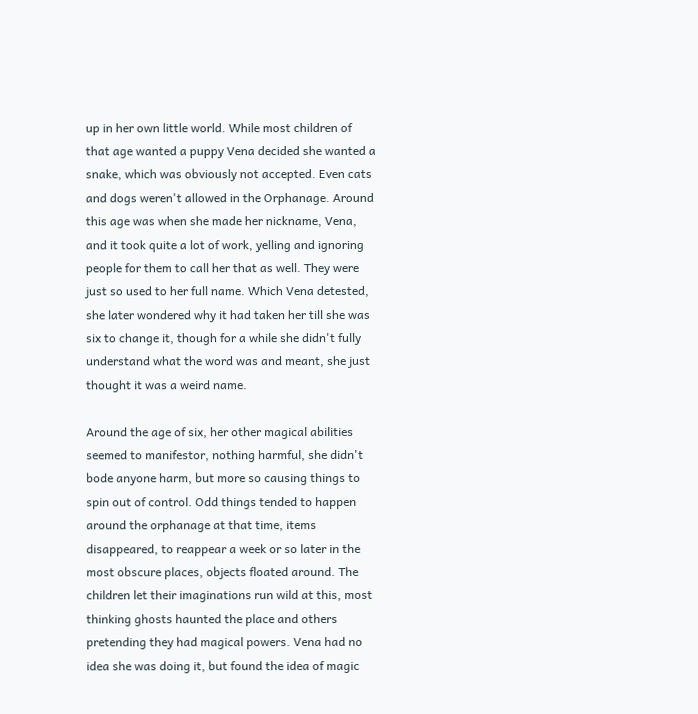up in her own little world. While most children of that age wanted a puppy Vena decided she wanted a snake, which was obviously not accepted. Even cats and dogs weren't allowed in the Orphanage. Around this age was when she made her nickname, Vena, and it took quite a lot of work, yelling and ignoring people for them to call her that as well. They were just so used to her full name. Which Vena detested, she later wondered why it had taken her till she was six to change it, though for a while she didn't fully understand what the word was and meant, she just thought it was a weird name.

Around the age of six, her other magical abilities seemed to manifestor, nothing harmful, she didn't bode anyone harm, but more so causing things to spin out of control. Odd things tended to happen around the orphanage at that time, items disappeared, to reappear a week or so later in the most obscure places, objects floated around. The children let their imaginations run wild at this, most thinking ghosts haunted the place and others pretending they had magical powers. Vena had no idea she was doing it, but found the idea of magic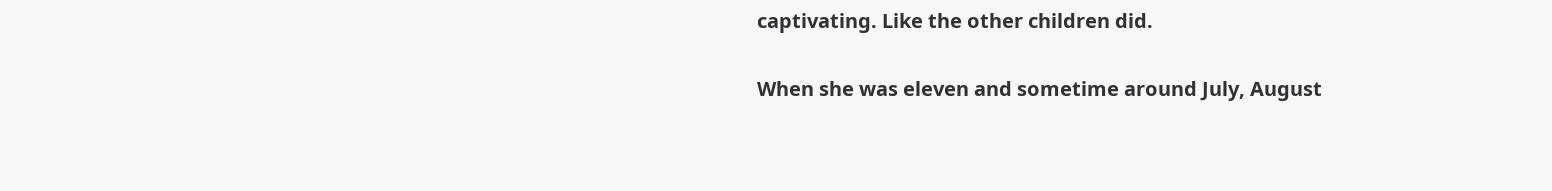captivating. Like the other children did.

When she was eleven and sometime around July, August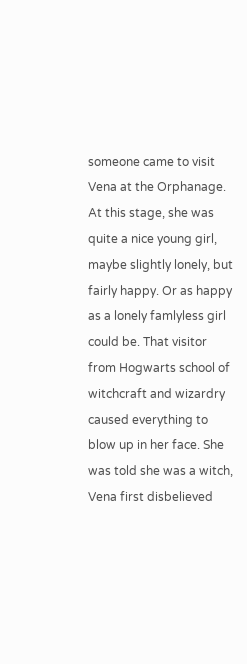someone came to visit Vena at the Orphanage. At this stage, she was quite a nice young girl, maybe slightly lonely, but fairly happy. Or as happy as a lonely famlyless girl could be. That visitor from Hogwarts school of witchcraft and wizardry caused everything to blow up in her face. She was told she was a witch, Vena first disbelieved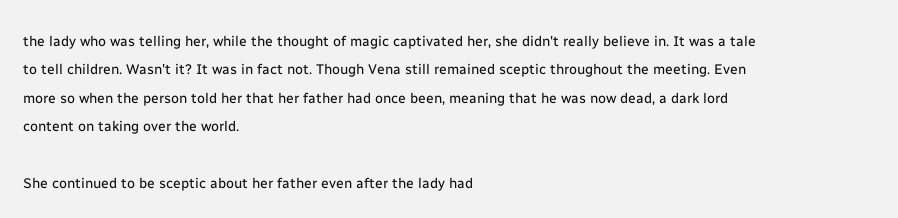the lady who was telling her, while the thought of magic captivated her, she didn't really believe in. It was a tale to tell children. Wasn't it? It was in fact not. Though Vena still remained sceptic throughout the meeting. Even more so when the person told her that her father had once been, meaning that he was now dead, a dark lord content on taking over the world.

She continued to be sceptic about her father even after the lady had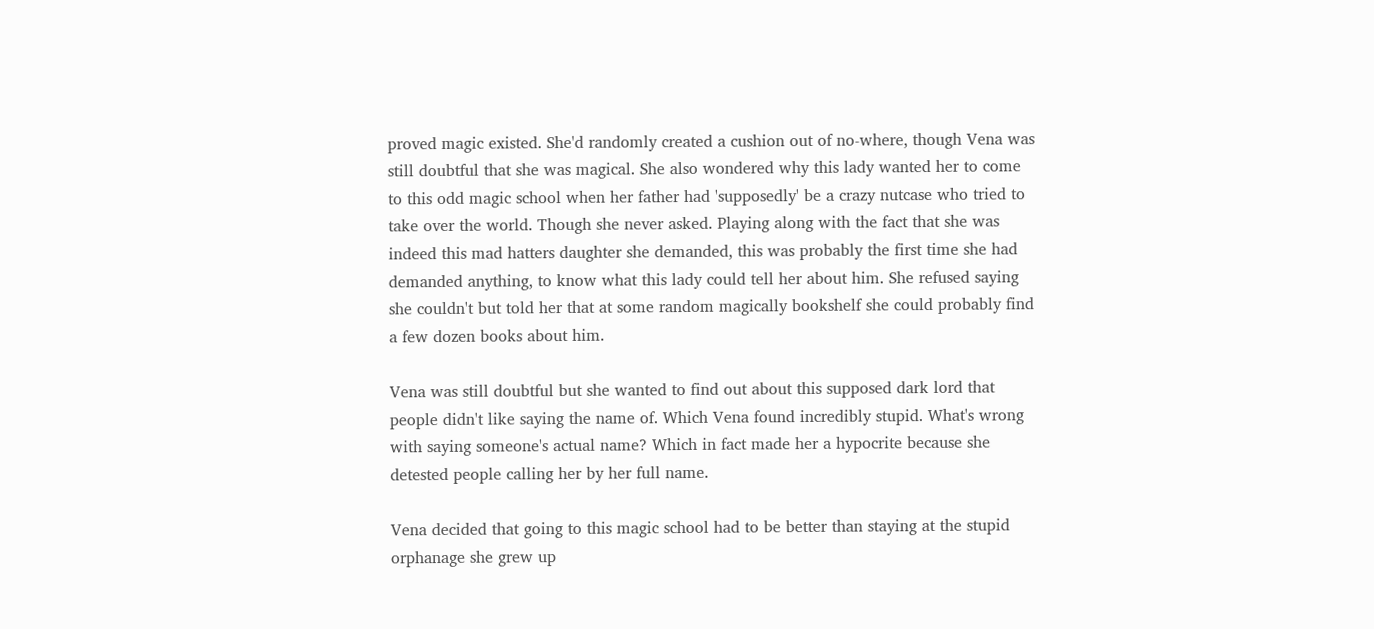proved magic existed. She'd randomly created a cushion out of no-where, though Vena was still doubtful that she was magical. She also wondered why this lady wanted her to come to this odd magic school when her father had 'supposedly' be a crazy nutcase who tried to take over the world. Though she never asked. Playing along with the fact that she was indeed this mad hatters daughter she demanded, this was probably the first time she had demanded anything, to know what this lady could tell her about him. She refused saying she couldn't but told her that at some random magically bookshelf she could probably find a few dozen books about him.

Vena was still doubtful but she wanted to find out about this supposed dark lord that people didn't like saying the name of. Which Vena found incredibly stupid. What's wrong with saying someone's actual name? Which in fact made her a hypocrite because she detested people calling her by her full name.

Vena decided that going to this magic school had to be better than staying at the stupid orphanage she grew up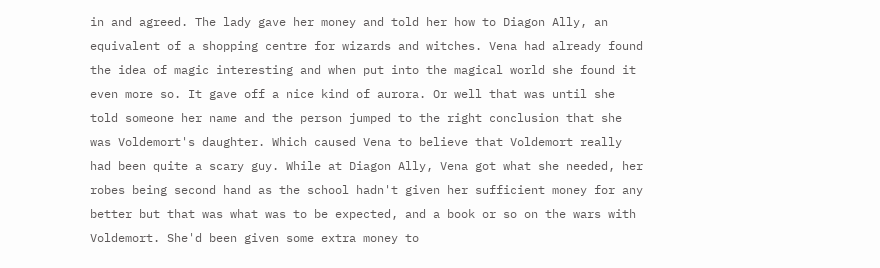in and agreed. The lady gave her money and told her how to Diagon Ally, an equivalent of a shopping centre for wizards and witches. Vena had already found the idea of magic interesting and when put into the magical world she found it even more so. It gave off a nice kind of aurora. Or well that was until she told someone her name and the person jumped to the right conclusion that she was Voldemort's daughter. Which caused Vena to believe that Voldemort really had been quite a scary guy. While at Diagon Ally, Vena got what she needed, her robes being second hand as the school hadn't given her sufficient money for any better but that was what was to be expected, and a book or so on the wars with Voldemort. She'd been given some extra money to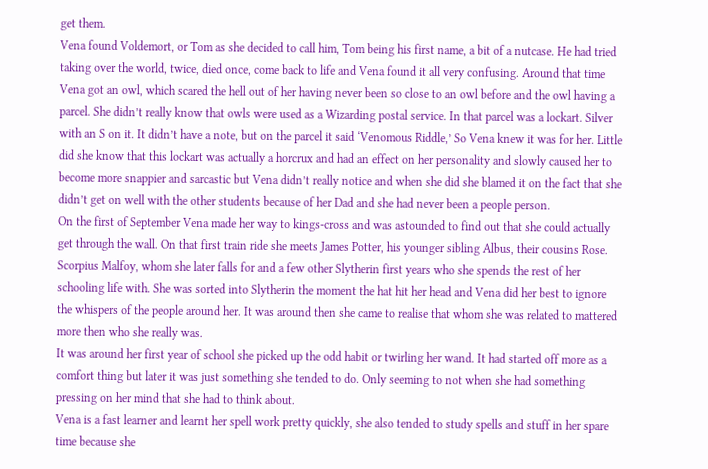get them.
Vena found Voldemort, or Tom as she decided to call him, Tom being his first name, a bit of a nutcase. He had tried taking over the world, twice, died once, come back to life and Vena found it all very confusing. Around that time Vena got an owl, which scared the hell out of her having never been so close to an owl before and the owl having a parcel. She didn’t really know that owls were used as a Wizarding postal service. In that parcel was a lockart. Silver with an S on it. It didn’t have a note, but on the parcel it said ‘Venomous Riddle,’ So Vena knew it was for her. Little did she know that this lockart was actually a horcrux and had an effect on her personality and slowly caused her to become more snappier and sarcastic but Vena didn’t really notice and when she did she blamed it on the fact that she didn’t get on well with the other students because of her Dad and she had never been a people person.
On the first of September Vena made her way to kings-cross and was astounded to find out that she could actually get through the wall. On that first train ride she meets James Potter, his younger sibling Albus, their cousins Rose. Scorpius Malfoy, whom she later falls for and a few other Slytherin first years who she spends the rest of her schooling life with. She was sorted into Slytherin the moment the hat hit her head and Vena did her best to ignore the whispers of the people around her. It was around then she came to realise that whom she was related to mattered more then who she really was.
It was around her first year of school she picked up the odd habit or twirling her wand. It had started off more as a comfort thing but later it was just something she tended to do. Only seeming to not when she had something pressing on her mind that she had to think about.
Vena is a fast learner and learnt her spell work pretty quickly, she also tended to study spells and stuff in her spare time because she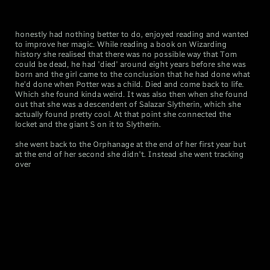honestly had nothing better to do, enjoyed reading and wanted to improve her magic. While reading a book on Wizarding history she realised that there was no possible way that Tom could be dead, he had 'died' around eight years before she was born and the girl came to the conclusion that he had done what he'd done when Potter was a child. Died and come back to life. Which she found kinda weird. It was also then when she found out that she was a descendent of Salazar Slytherin, which she actually found pretty cool. At that point she connected the locket and the giant S on it to Slytherin.

she went back to the Orphanage at the end of her first year but at the end of her second she didn't. Instead she went tracking over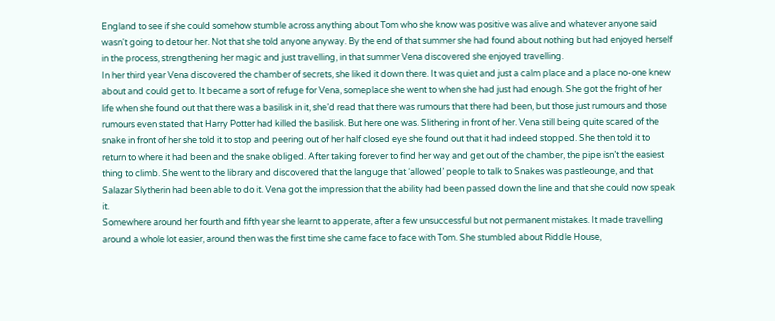England to see if she could somehow stumble across anything about Tom who she know was positive was alive and whatever anyone said wasn't going to detour her. Not that she told anyone anyway. By the end of that summer she had found about nothing but had enjoyed herself in the process, strengthening her magic and just travelling, in that summer Vena discovered she enjoyed travelling.
In her third year Vena discovered the chamber of secrets, she liked it down there. It was quiet and just a calm place and a place no-one knew about and could get to. It became a sort of refuge for Vena, someplace she went to when she had just had enough. She got the fright of her life when she found out that there was a basilisk in it, she’d read that there was rumours that there had been, but those just rumours and those rumours even stated that Harry Potter had killed the basilisk. But here one was. Slithering in front of her. Vena still being quite scared of the snake in front of her she told it to stop and peering out of her half closed eye she found out that it had indeed stopped. She then told it to return to where it had been and the snake obliged. After taking forever to find her way and get out of the chamber, the pipe isn’t the easiest thing to climb. She went to the library and discovered that the languge that ‘allowed’ people to talk to Snakes was pastleounge, and that Salazar Slytherin had been able to do it. Vena got the impression that the ability had been passed down the line and that she could now speak it.
Somewhere around her fourth and fifth year she learnt to apperate, after a few unsuccessful but not permanent mistakes. It made travelling around a whole lot easier, around then was the first time she came face to face with Tom. She stumbled about Riddle House,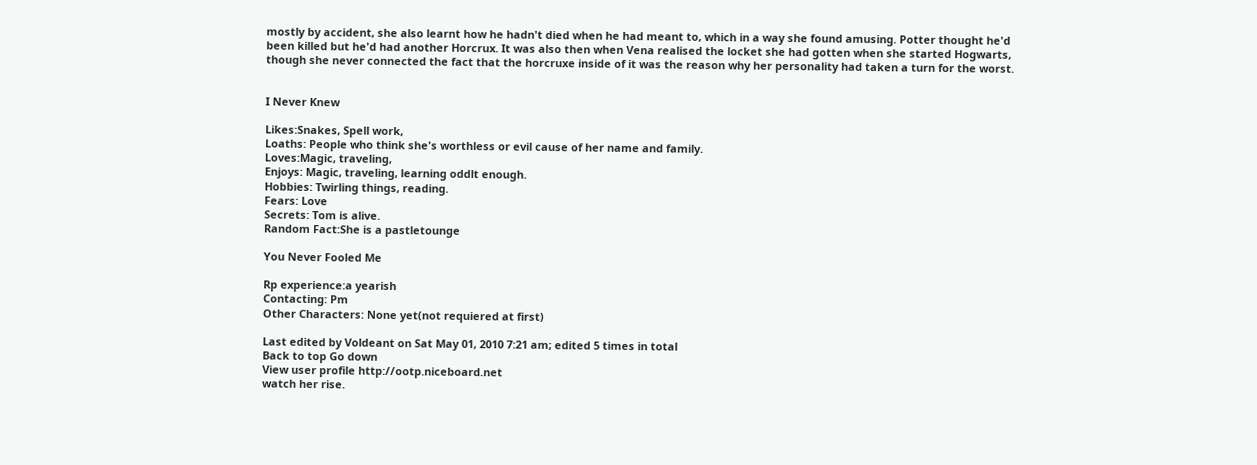mostly by accident, she also learnt how he hadn't died when he had meant to, which in a way she found amusing. Potter thought he'd been killed but he'd had another Horcrux. It was also then when Vena realised the locket she had gotten when she started Hogwarts, though she never connected the fact that the horcruxe inside of it was the reason why her personality had taken a turn for the worst.


I Never Knew

Likes:Snakes, Spell work,
Loaths: People who think she's worthless or evil cause of her name and family.
Loves:Magic, traveling,
Enjoys: Magic, traveling, learning oddlt enough.
Hobbies: Twirling things, reading.
Fears: Love
Secrets: Tom is alive.
Random Fact:She is a pastletounge

You Never Fooled Me

Rp experience:a yearish
Contacting: Pm
Other Characters: None yet(not requiered at first)

Last edited by Voldeant on Sat May 01, 2010 7:21 am; edited 5 times in total
Back to top Go down
View user profile http://ootp.niceboard.net
watch her rise.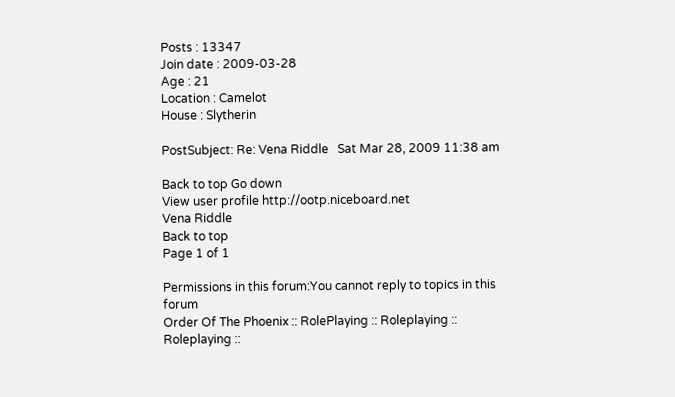Posts : 13347
Join date : 2009-03-28
Age : 21
Location : Camelot
House : Slytherin

PostSubject: Re: Vena Riddle   Sat Mar 28, 2009 11:38 am

Back to top Go down
View user profile http://ootp.niceboard.net
Vena Riddle
Back to top
Page 1 of 1

Permissions in this forum:You cannot reply to topics in this forum
Order Of The Phoenix :: RolePlaying :: Roleplaying :: Roleplaying ::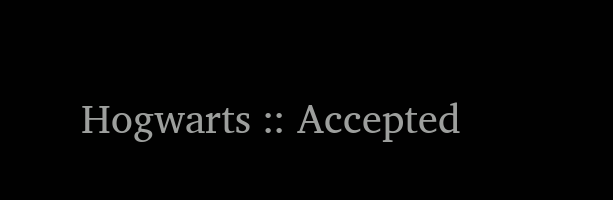Hogwarts :: Accepted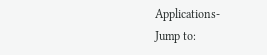Applications-
Jump to: